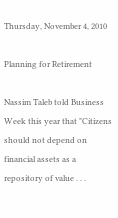Thursday, November 4, 2010

Planning for Retirement

Nassim Taleb told Business Week this year that "Citizens should not depend on financial assets as a repository of value . . .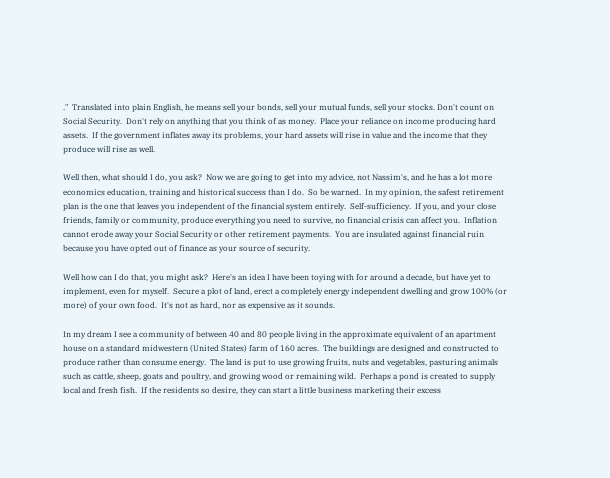."  Translated into plain English, he means sell your bonds, sell your mutual funds, sell your stocks. Don't count on Social Security.  Don't rely on anything that you think of as money.  Place your reliance on income producing hard assets.  If the government inflates away its problems, your hard assets will rise in value and the income that they produce will rise as well.

Well then, what should I do, you ask?  Now we are going to get into my advice, not Nassim's, and he has a lot more economics education, training and historical success than I do.  So be warned.  In my opinion, the safest retirement plan is the one that leaves you independent of the financial system entirely.  Self-sufficiency.  If you, and your close friends, family or community, produce everything you need to survive, no financial crisis can affect you.  Inflation cannot erode away your Social Security or other retirement payments.  You are insulated against financial ruin because you have opted out of finance as your source of security.

Well how can I do that, you might ask?  Here's an idea I have been toying with for around a decade, but have yet to implement, even for myself.  Secure a plot of land, erect a completely energy independent dwelling and grow 100% (or more) of your own food.  It's not as hard, nor as expensive as it sounds.

In my dream I see a community of between 40 and 80 people living in the approximate equivalent of an apartment house on a standard midwestern (United States) farm of 160 acres.  The buildings are designed and constructed to produce rather than consume energy.  The land is put to use growing fruits, nuts and vegetables, pasturing animals such as cattle, sheep, goats and poultry, and growing wood or remaining wild.  Perhaps a pond is created to supply local and fresh fish.  If the residents so desire, they can start a little business marketing their excess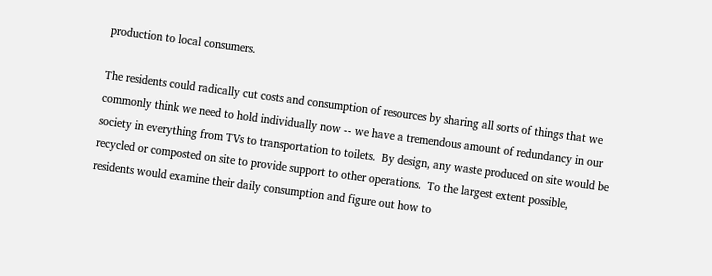production to local consumers.

The residents could radically cut costs and consumption of resources by sharing all sorts of things that we commonly think we need to hold individually now -- we have a tremendous amount of redundancy in our society in everything from TVs to transportation to toilets.  By design, any waste produced on site would be recycled or composted on site to provide support to other operations.  To the largest extent possible, residents would examine their daily consumption and figure out how to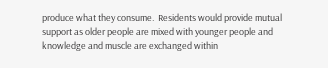produce what they consume.  Residents would provide mutual support as older people are mixed with younger people and knowledge and muscle are exchanged within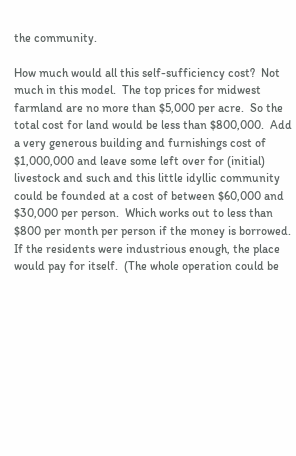the community.

How much would all this self-sufficiency cost?  Not much in this model.  The top prices for midwest farmland are no more than $5,000 per acre.  So the total cost for land would be less than $800,000.  Add a very generous building and furnishings cost of $1,000,000 and leave some left over for (initial) livestock and such and this little idyllic community could be founded at a cost of between $60,000 and $30,000 per person.  Which works out to less than $800 per month per person if the money is borrowed.  If the residents were industrious enough, the place would pay for itself.  (The whole operation could be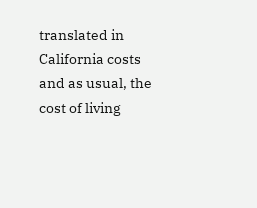translated in California costs and as usual, the cost of living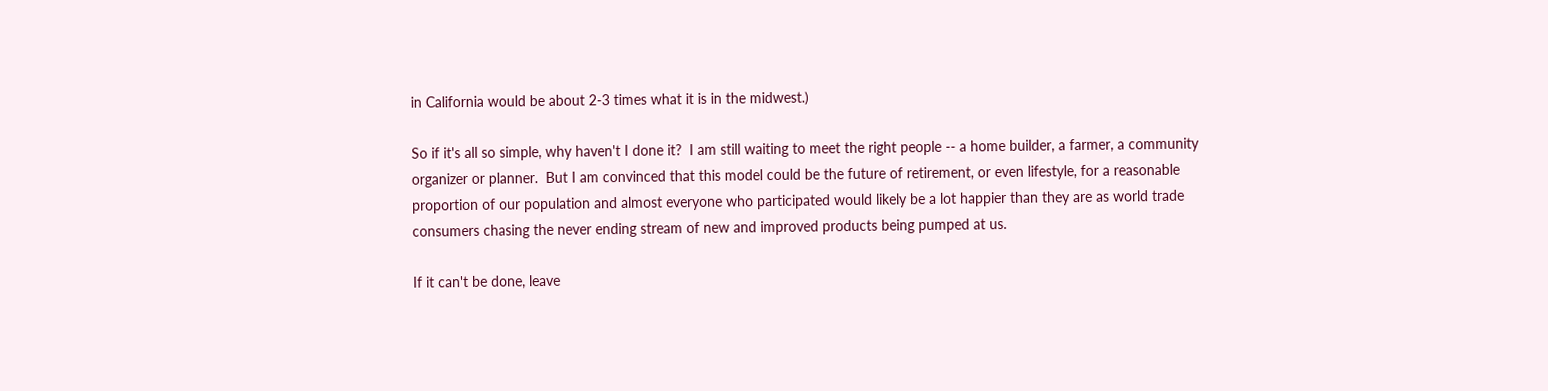in California would be about 2-3 times what it is in the midwest.)

So if it's all so simple, why haven't I done it?  I am still waiting to meet the right people -- a home builder, a farmer, a community organizer or planner.  But I am convinced that this model could be the future of retirement, or even lifestyle, for a reasonable proportion of our population and almost everyone who participated would likely be a lot happier than they are as world trade consumers chasing the never ending stream of new and improved products being pumped at us.

If it can't be done, leave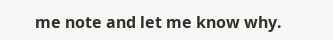me note and let me know why.